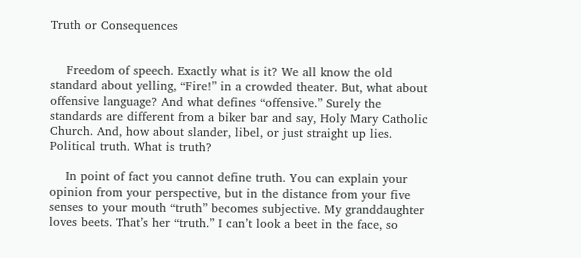Truth or Consequences


    Freedom of speech. Exactly what is it? We all know the old standard about yelling, “Fire!” in a crowded theater. But, what about offensive language? And what defines “offensive.” Surely the standards are different from a biker bar and say, Holy Mary Catholic Church. And, how about slander, libel, or just straight up lies. Political truth. What is truth?

    In point of fact you cannot define truth. You can explain your opinion from your perspective, but in the distance from your five senses to your mouth “truth” becomes subjective. My granddaughter loves beets. That’s her “truth.” I can’t look a beet in the face, so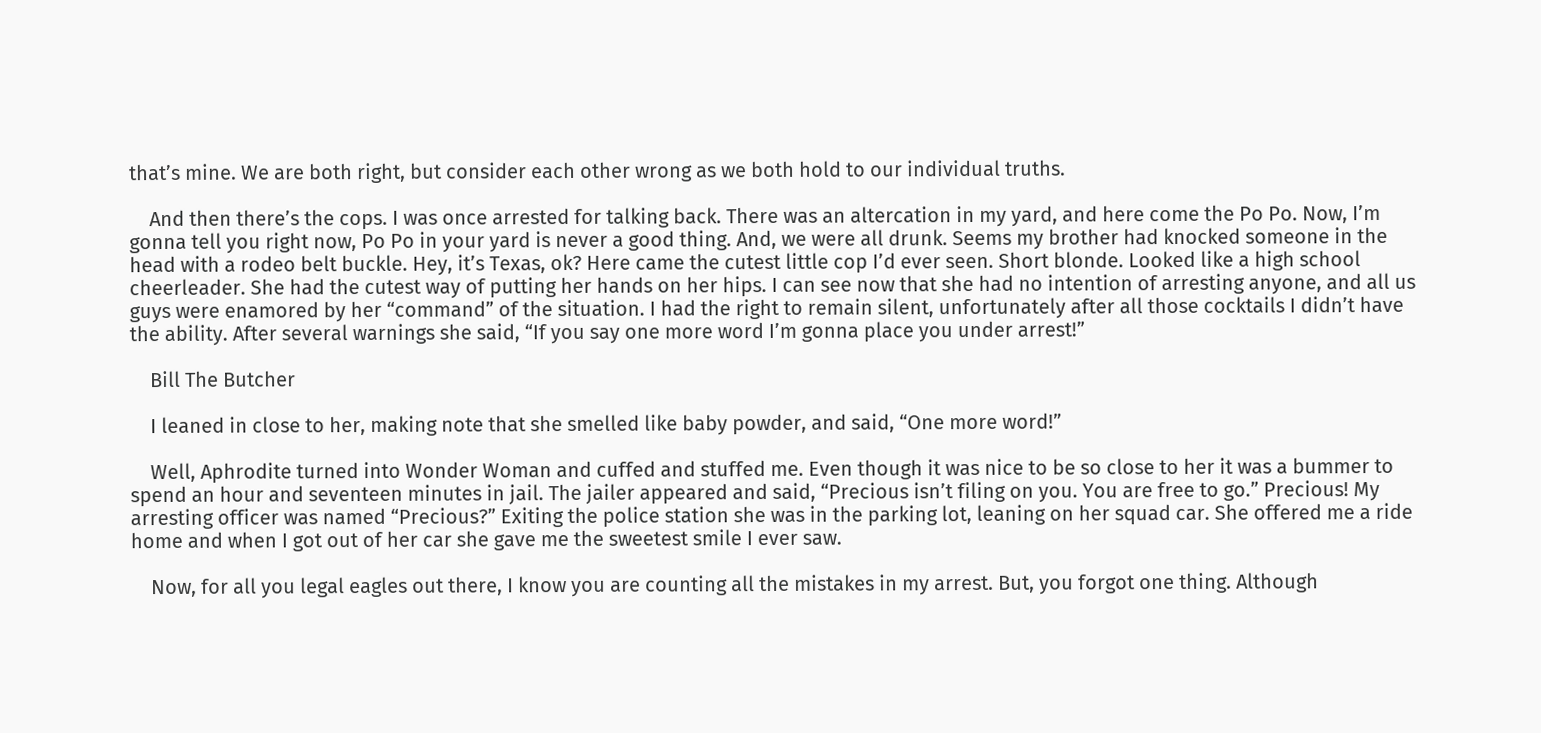that’s mine. We are both right, but consider each other wrong as we both hold to our individual truths.

    And then there’s the cops. I was once arrested for talking back. There was an altercation in my yard, and here come the Po Po. Now, I’m gonna tell you right now, Po Po in your yard is never a good thing. And, we were all drunk. Seems my brother had knocked someone in the head with a rodeo belt buckle. Hey, it’s Texas, ok? Here came the cutest little cop I’d ever seen. Short blonde. Looked like a high school cheerleader. She had the cutest way of putting her hands on her hips. I can see now that she had no intention of arresting anyone, and all us guys were enamored by her “command” of the situation. I had the right to remain silent, unfortunately after all those cocktails I didn’t have the ability. After several warnings she said, “If you say one more word I’m gonna place you under arrest!”

    Bill The Butcher

    I leaned in close to her, making note that she smelled like baby powder, and said, “One more word!”

    Well, Aphrodite turned into Wonder Woman and cuffed and stuffed me. Even though it was nice to be so close to her it was a bummer to spend an hour and seventeen minutes in jail. The jailer appeared and said, “Precious isn’t filing on you. You are free to go.” Precious! My arresting officer was named “Precious?” Exiting the police station she was in the parking lot, leaning on her squad car. She offered me a ride home and when I got out of her car she gave me the sweetest smile I ever saw.

    Now, for all you legal eagles out there, I know you are counting all the mistakes in my arrest. But, you forgot one thing. Although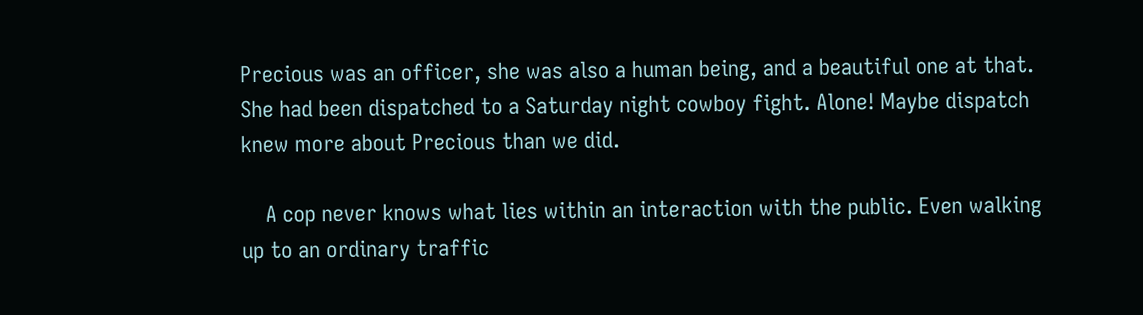Precious was an officer, she was also a human being, and a beautiful one at that. She had been dispatched to a Saturday night cowboy fight. Alone! Maybe dispatch knew more about Precious than we did.

    A cop never knows what lies within an interaction with the public. Even walking up to an ordinary traffic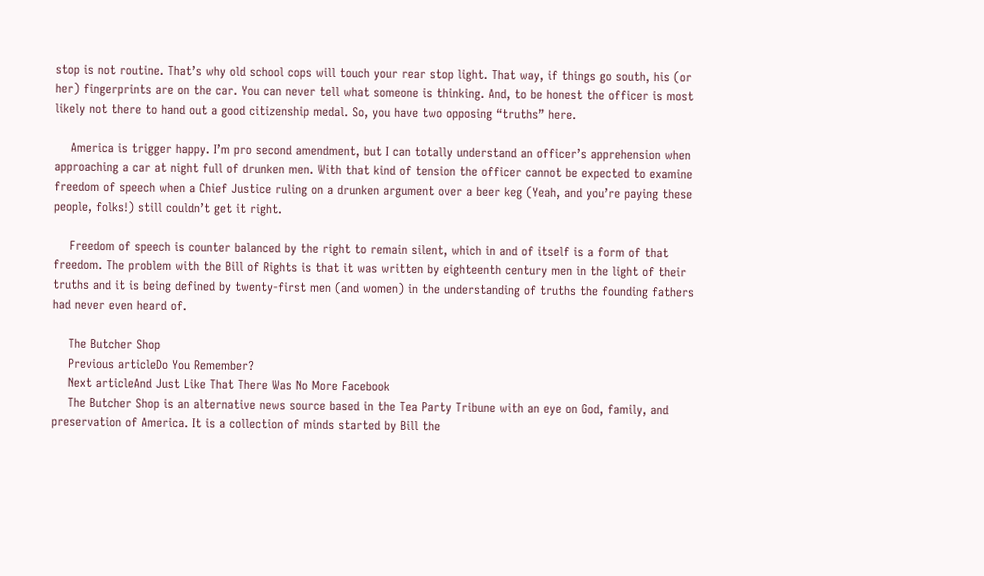stop is not routine. That’s why old school cops will touch your rear stop light. That way, if things go south, his (or her) fingerprints are on the car. You can never tell what someone is thinking. And, to be honest the officer is most likely not there to hand out a good citizenship medal. So, you have two opposing “truths” here.

    America is trigger happy. I’m pro second amendment, but I can totally understand an officer’s apprehension when approaching a car at night full of drunken men. With that kind of tension the officer cannot be expected to examine freedom of speech when a Chief Justice ruling on a drunken argument over a beer keg (Yeah, and you’re paying these people, folks!) still couldn’t get it right.

    Freedom of speech is counter balanced by the right to remain silent, which in and of itself is a form of that freedom. The problem with the Bill of Rights is that it was written by eighteenth century men in the light of their truths and it is being defined by twenty-first men (and women) in the understanding of truths the founding fathers had never even heard of.

    The Butcher Shop
    Previous articleDo You Remember?
    Next articleAnd Just Like That There Was No More Facebook
    The Butcher Shop is an alternative news source based in the Tea Party Tribune with an eye on God, family, and preservation of America. It is a collection of minds started by Bill the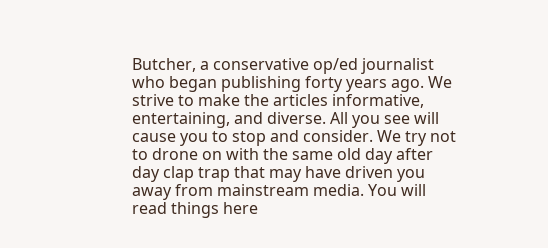Butcher, a conservative op/ed journalist who began publishing forty years ago. We strive to make the articles informative, entertaining, and diverse. All you see will cause you to stop and consider. We try not to drone on with the same old day after day clap trap that may have driven you away from mainstream media. You will read things here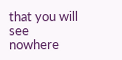that you will see nowhere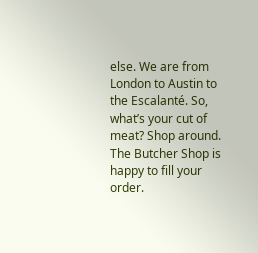else. We are from London to Austin to the Escalanté. So, what’s your cut of meat? Shop around. The Butcher Shop is happy to fill your order.